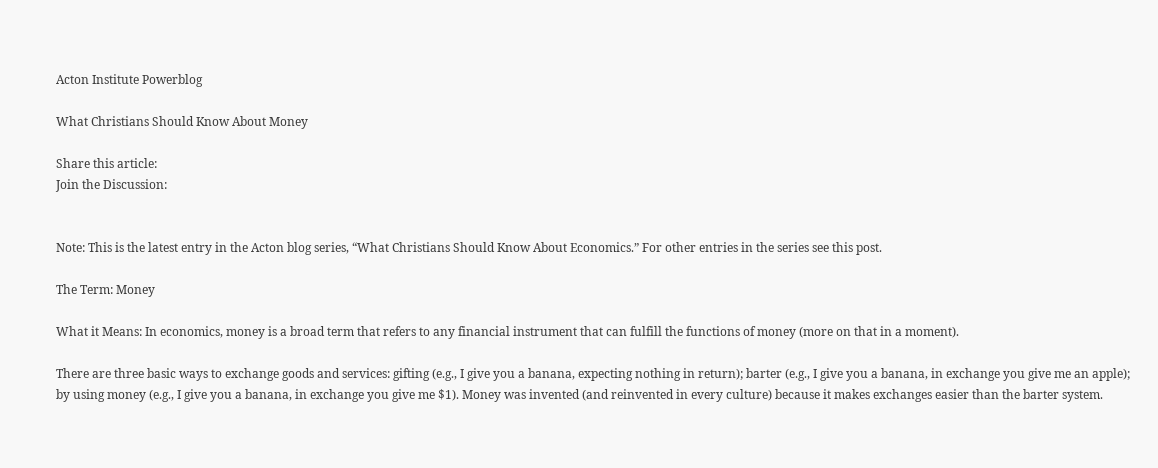Acton Institute Powerblog

What Christians Should Know About Money

Share this article:
Join the Discussion:


Note: This is the latest entry in the Acton blog series, “What Christians Should Know About Economics.” For other entries in the series see this post.

The Term: Money

What it Means: In economics, money is a broad term that refers to any financial instrument that can fulfill the functions of money (more on that in a moment).

There are three basic ways to exchange goods and services: gifting (e.g., I give you a banana, expecting nothing in return); barter (e.g., I give you a banana, in exchange you give me an apple); by using money (e.g., I give you a banana, in exchange you give me $1). Money was invented (and reinvented in every culture) because it makes exchanges easier than the barter system.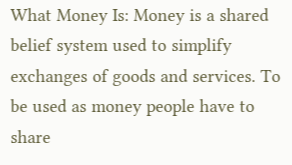What Money Is: Money is a shared belief system used to simplify exchanges of goods and services. To be used as money people have to share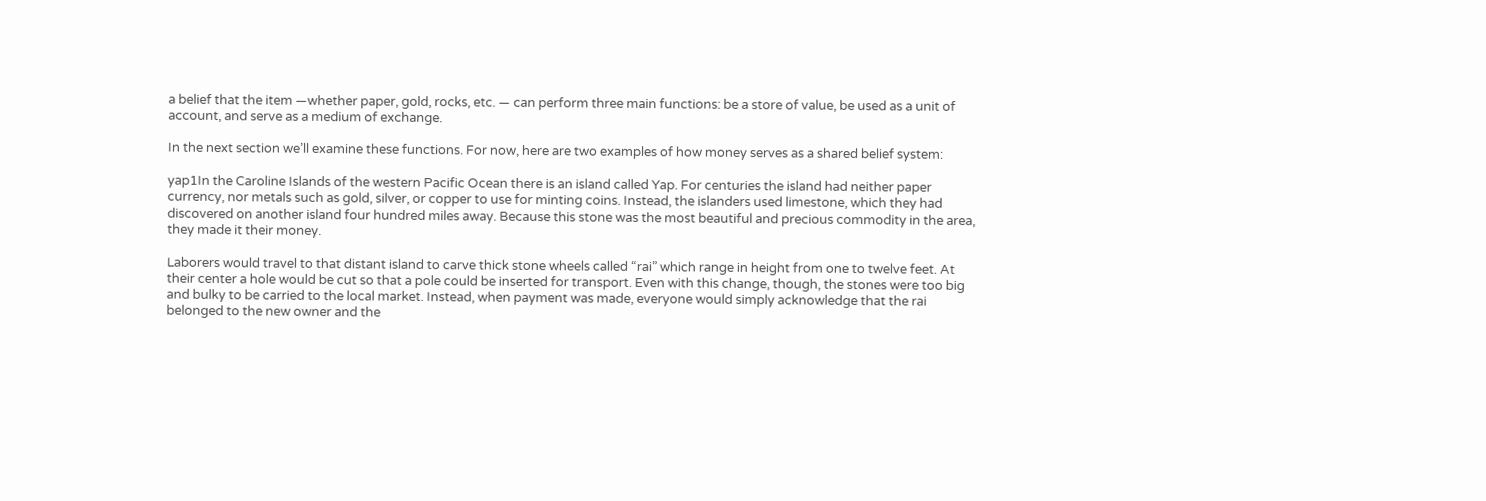a belief that the item —whether paper, gold, rocks, etc. — can perform three main functions: be a store of value, be used as a unit of account, and serve as a medium of exchange.

In the next section we’ll examine these functions. For now, here are two examples of how money serves as a shared belief system:

yap1In the Caroline Islands of the western Pacific Ocean there is an island called Yap. For centuries the island had neither paper currency, nor metals such as gold, silver, or copper to use for minting coins. Instead, the islanders used limestone, which they had discovered on another island four hundred miles away. Because this stone was the most beautiful and precious commodity in the area, they made it their money.

Laborers would travel to that distant island to carve thick stone wheels called “rai” which range in height from one to twelve feet. At their center a hole would be cut so that a pole could be inserted for transport. Even with this change, though, the stones were too big and bulky to be carried to the local market. Instead, when payment was made, everyone would simply acknowledge that the rai belonged to the new owner and the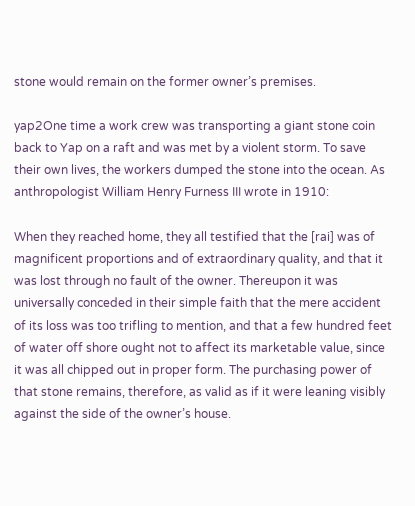stone would remain on the former owner’s premises.

yap2One time a work crew was transporting a giant stone coin back to Yap on a raft and was met by a violent storm. To save their own lives, the workers dumped the stone into the ocean. As anthropologist William Henry Furness III wrote in 1910:

When they reached home, they all testified that the [rai] was of magnificent proportions and of extraordinary quality, and that it was lost through no fault of the owner. Thereupon it was universally conceded in their simple faith that the mere accident of its loss was too trifling to mention, and that a few hundred feet of water off shore ought not to affect its marketable value, since it was all chipped out in proper form. The purchasing power of that stone remains, therefore, as valid as if it were leaning visibly against the side of the owner’s house.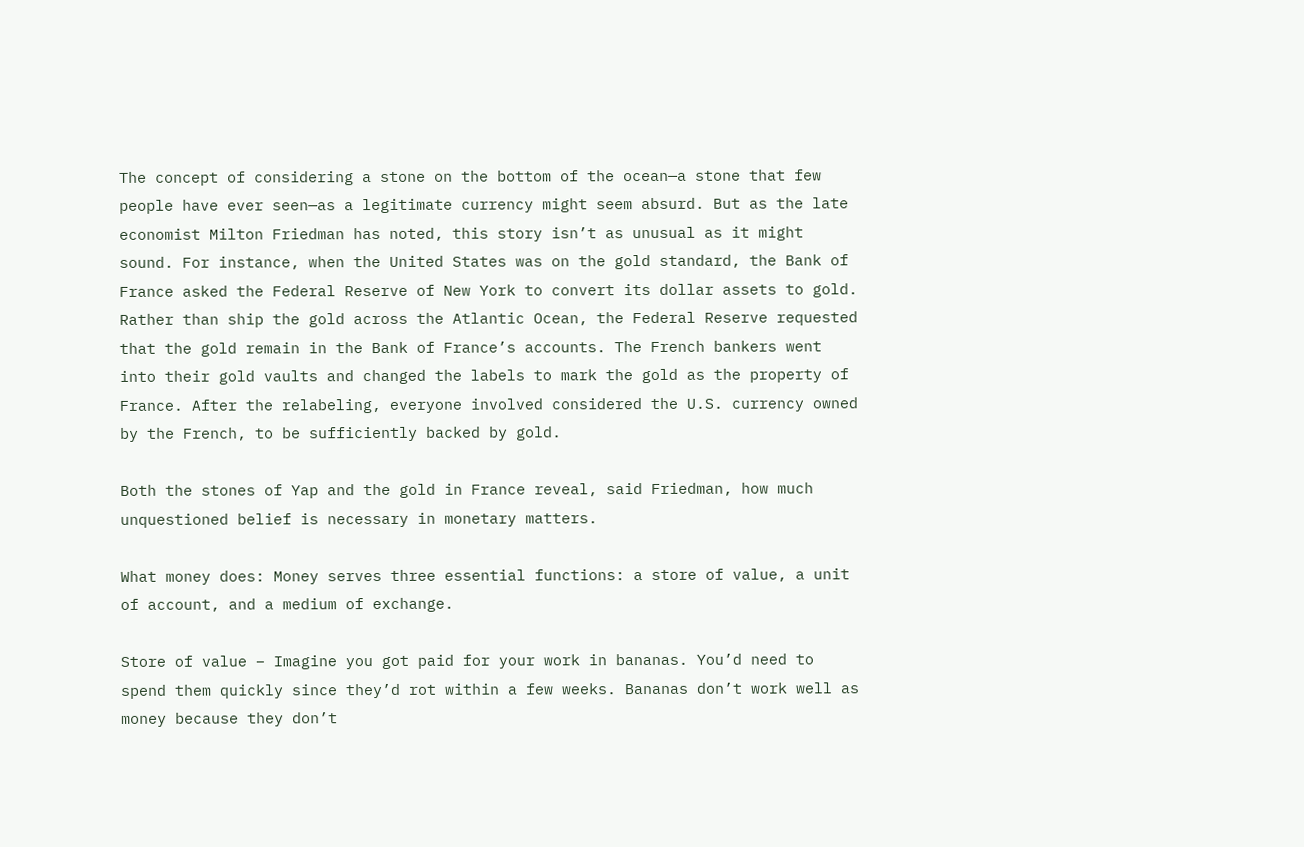The concept of considering a stone on the bottom of the ocean—a stone that few people have ever seen—as a legitimate currency might seem absurd. But as the late economist Milton Friedman has noted, this story isn’t as unusual as it might sound. For instance, when the United States was on the gold standard, the Bank of France asked the Federal Reserve of New York to convert its dollar assets to gold. Rather than ship the gold across the Atlantic Ocean, the Federal Reserve requested that the gold remain in the Bank of France’s accounts. The French bankers went into their gold vaults and changed the labels to mark the gold as the property of France. After the relabeling, everyone involved considered the U.S. currency owned by the French, to be sufficiently backed by gold.

Both the stones of Yap and the gold in France reveal, said Friedman, how much unquestioned belief is necessary in monetary matters.

What money does: Money serves three essential functions: a store of value, a unit of account, and a medium of exchange.

Store of value – Imagine you got paid for your work in bananas. You’d need to spend them quickly since they’d rot within a few weeks. Bananas don’t work well as money because they don’t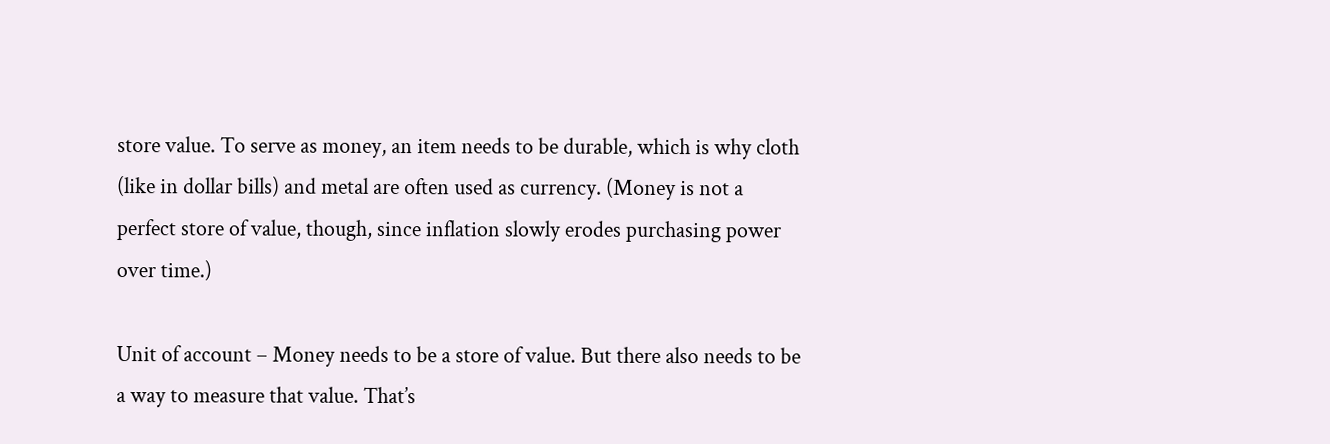store value. To serve as money, an item needs to be durable, which is why cloth (like in dollar bills) and metal are often used as currency. (Money is not a perfect store of value, though, since inflation slowly erodes purchasing power over time.)

Unit of account – Money needs to be a store of value. But there also needs to be a way to measure that value. That’s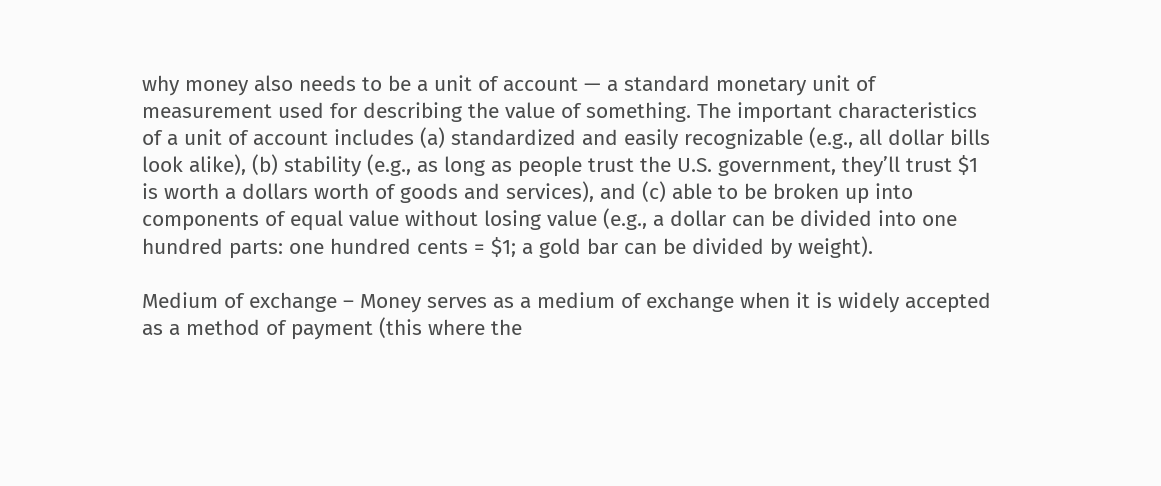why money also needs to be a unit of account — a standard monetary unit of measurement used for describing the value of something. The important characteristics of a unit of account includes (a) standardized and easily recognizable (e.g., all dollar bills look alike), (b) stability (e.g., as long as people trust the U.S. government, they’ll trust $1 is worth a dollars worth of goods and services), and (c) able to be broken up into components of equal value without losing value (e.g., a dollar can be divided into one hundred parts: one hundred cents = $1; a gold bar can be divided by weight).

Medium of exchange – Money serves as a medium of exchange when it is widely accepted as a method of payment (this where the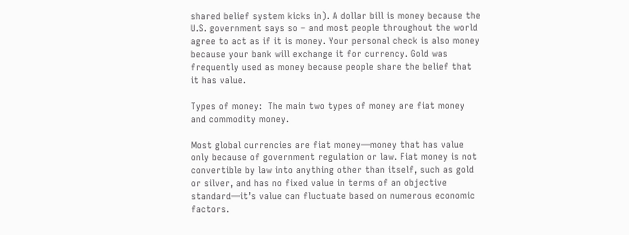shared belief system kicks in). A dollar bill is money because the U.S. government says so – and most people throughout the world agree to act as if it is money. Your personal check is also money because your bank will exchange it for currency. Gold was frequently used as money because people share the belief that it has value.

Types of money:  The main two types of money are fiat money and commodity money.

Most global currencies are fiat money—money that has value only because of government regulation or law. Fiat money is not convertible by law into anything other than itself, such as gold or silver, and has no fixed value in terms of an objective standard—it’s value can fluctuate based on numerous economic factors.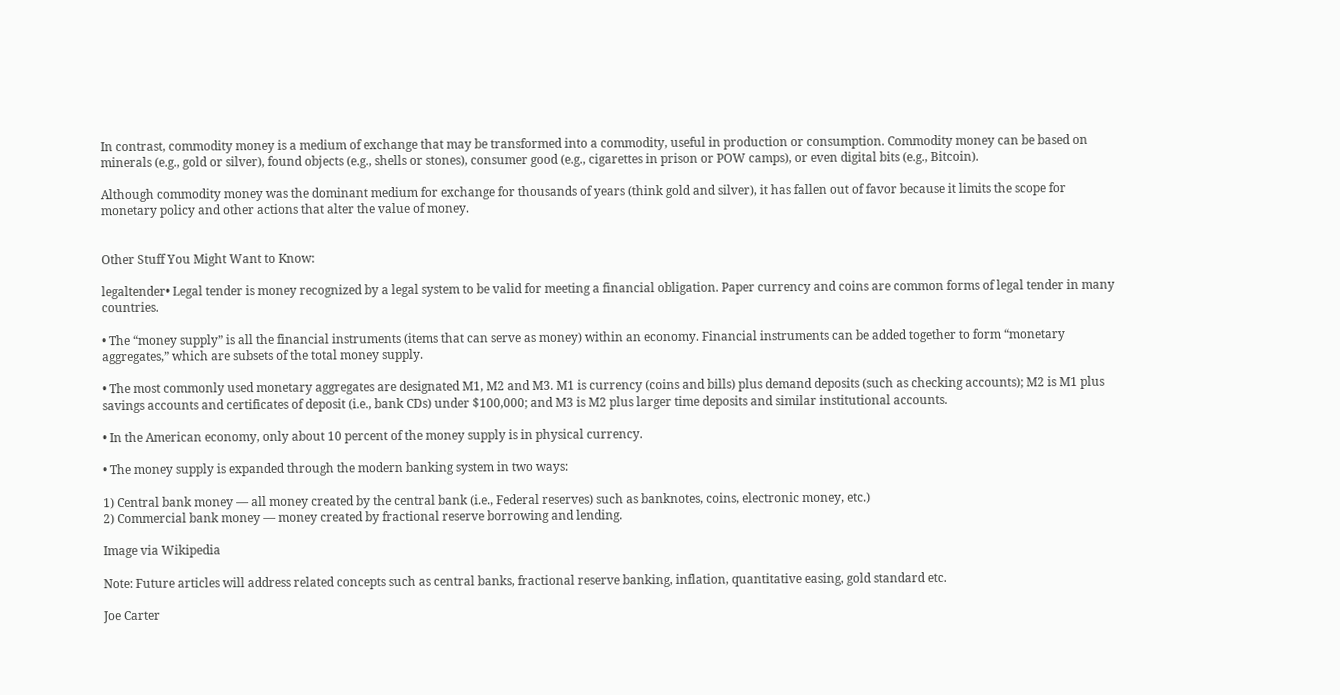In contrast, commodity money is a medium of exchange that may be transformed into a commodity, useful in production or consumption. Commodity money can be based on minerals (e.g., gold or silver), found objects (e.g., shells or stones), consumer good (e.g., cigarettes in prison or POW camps), or even digital bits (e.g., Bitcoin).

Although commodity money was the dominant medium for exchange for thousands of years (think gold and silver), it has fallen out of favor because it limits the scope for monetary policy and other actions that alter the value of money.


Other Stuff You Might Want to Know:

legaltender• Legal tender is money recognized by a legal system to be valid for meeting a financial obligation. Paper currency and coins are common forms of legal tender in many countries.

• The “money supply” is all the financial instruments (items that can serve as money) within an economy. Financial instruments can be added together to form “monetary aggregates,” which are subsets of the total money supply.

• The most commonly used monetary aggregates are designated M1, M2 and M3. M1 is currency (coins and bills) plus demand deposits (such as checking accounts); M2 is M1 plus savings accounts and certificates of deposit (i.e., bank CDs) under $100,000; and M3 is M2 plus larger time deposits and similar institutional accounts.

• In the American economy, only about 10 percent of the money supply is in physical currency.

• The money supply is expanded through the modern banking system in two ways:

1) Central bank money — all money created by the central bank (i.e., Federal reserves) such as banknotes, coins, electronic money, etc.)
2) Commercial bank money — money created by fractional reserve borrowing and lending.

Image via Wikipedia

Note: Future articles will address related concepts such as central banks, fractional reserve banking, inflation, quantitative easing, gold standard etc.

Joe Carter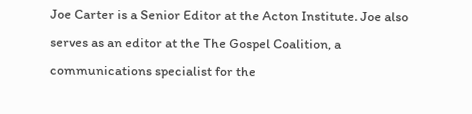Joe Carter is a Senior Editor at the Acton Institute. Joe also serves as an editor at the The Gospel Coalition, a communications specialist for the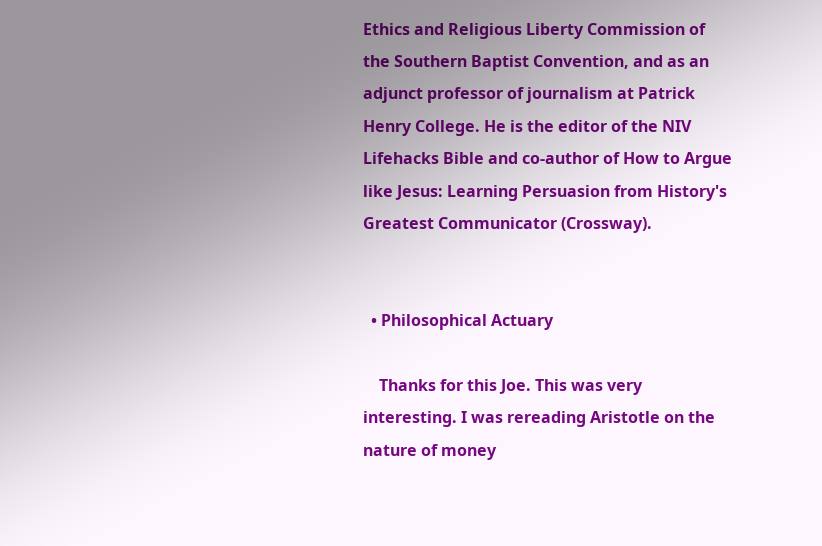Ethics and Religious Liberty Commission of the Southern Baptist Convention, and as an adjunct professor of journalism at Patrick Henry College. He is the editor of the NIV Lifehacks Bible and co-author of How to Argue like Jesus: Learning Persuasion from History's Greatest Communicator (Crossway).


  • Philosophical Actuary

    Thanks for this Joe. This was very interesting. I was rereading Aristotle on the nature of money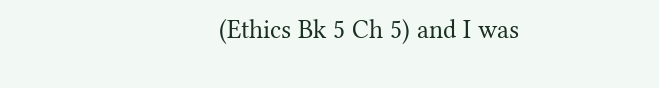(Ethics Bk 5 Ch 5) and I was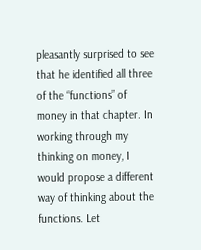pleasantly surprised to see that he identified all three of the “functions” of money in that chapter. In working through my thinking on money, I would propose a different way of thinking about the functions. Let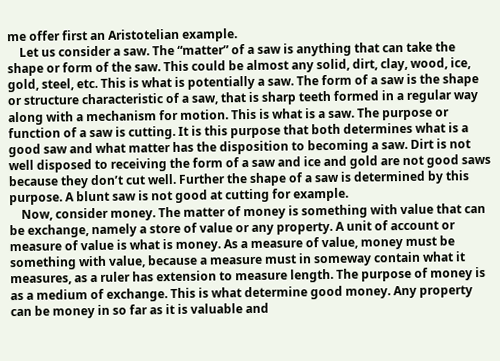me offer first an Aristotelian example.
    Let us consider a saw. The “matter” of a saw is anything that can take the shape or form of the saw. This could be almost any solid, dirt, clay, wood, ice, gold, steel, etc. This is what is potentially a saw. The form of a saw is the shape or structure characteristic of a saw, that is sharp teeth formed in a regular way along with a mechanism for motion. This is what is a saw. The purpose or function of a saw is cutting. It is this purpose that both determines what is a good saw and what matter has the disposition to becoming a saw. Dirt is not well disposed to receiving the form of a saw and ice and gold are not good saws because they don’t cut well. Further the shape of a saw is determined by this purpose. A blunt saw is not good at cutting for example.
    Now, consider money. The matter of money is something with value that can be exchange, namely a store of value or any property. A unit of account or measure of value is what is money. As a measure of value, money must be something with value, because a measure must in someway contain what it measures, as a ruler has extension to measure length. The purpose of money is as a medium of exchange. This is what determine good money. Any property can be money in so far as it is valuable and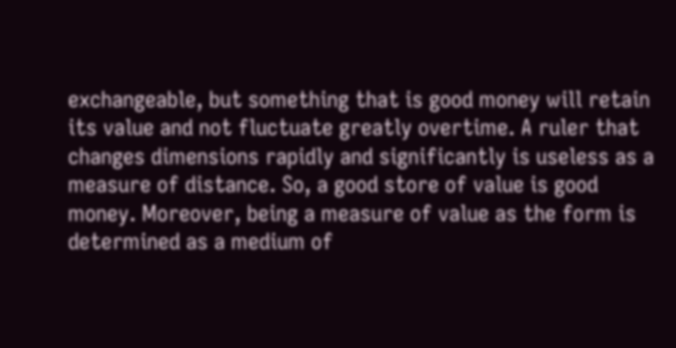exchangeable, but something that is good money will retain its value and not fluctuate greatly overtime. A ruler that changes dimensions rapidly and significantly is useless as a measure of distance. So, a good store of value is good money. Moreover, being a measure of value as the form is determined as a medium of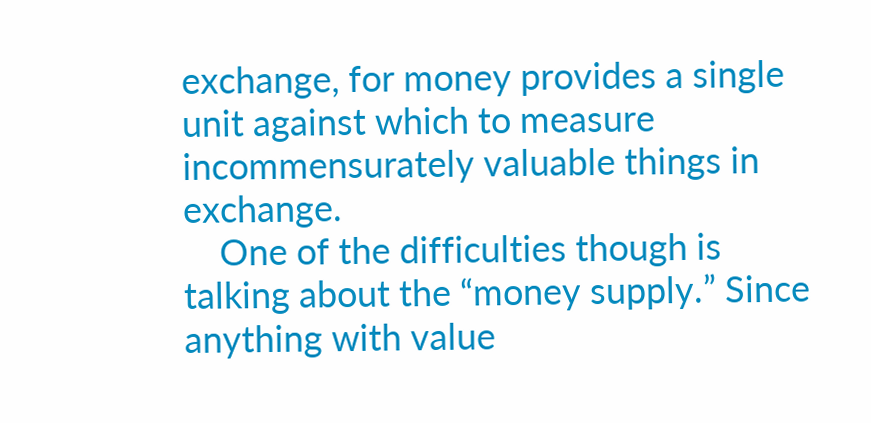exchange, for money provides a single unit against which to measure incommensurately valuable things in exchange.
    One of the difficulties though is talking about the “money supply.” Since anything with value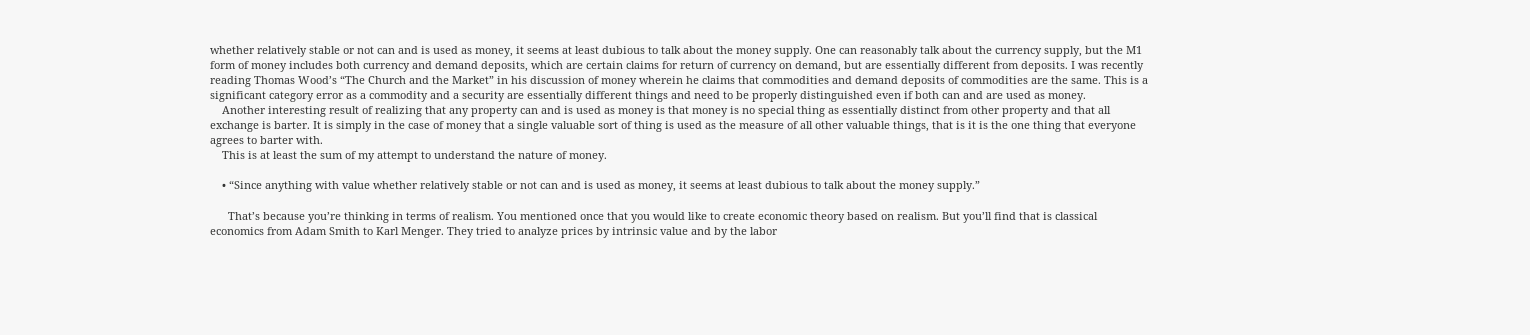whether relatively stable or not can and is used as money, it seems at least dubious to talk about the money supply. One can reasonably talk about the currency supply, but the M1 form of money includes both currency and demand deposits, which are certain claims for return of currency on demand, but are essentially different from deposits. I was recently reading Thomas Wood’s “The Church and the Market” in his discussion of money wherein he claims that commodities and demand deposits of commodities are the same. This is a significant category error as a commodity and a security are essentially different things and need to be properly distinguished even if both can and are used as money.
    Another interesting result of realizing that any property can and is used as money is that money is no special thing as essentially distinct from other property and that all exchange is barter. It is simply in the case of money that a single valuable sort of thing is used as the measure of all other valuable things, that is it is the one thing that everyone agrees to barter with.
    This is at least the sum of my attempt to understand the nature of money.

    • “Since anything with value whether relatively stable or not can and is used as money, it seems at least dubious to talk about the money supply.”

      That’s because you’re thinking in terms of realism. You mentioned once that you would like to create economic theory based on realism. But you’ll find that is classical economics from Adam Smith to Karl Menger. They tried to analyze prices by intrinsic value and by the labor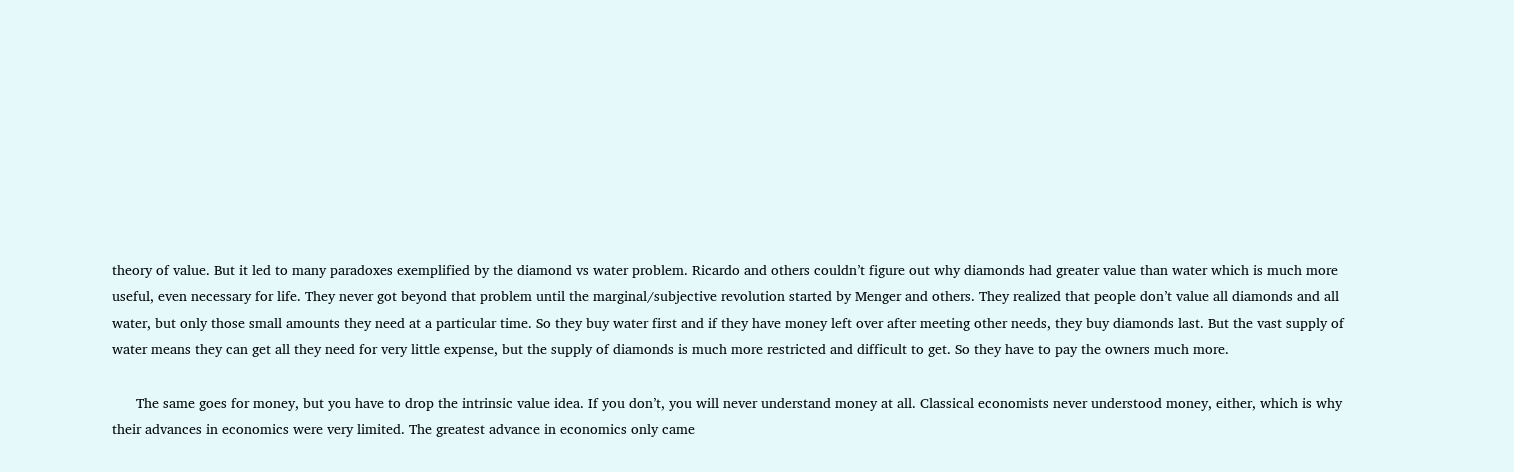theory of value. But it led to many paradoxes exemplified by the diamond vs water problem. Ricardo and others couldn’t figure out why diamonds had greater value than water which is much more useful, even necessary for life. They never got beyond that problem until the marginal/subjective revolution started by Menger and others. They realized that people don’t value all diamonds and all water, but only those small amounts they need at a particular time. So they buy water first and if they have money left over after meeting other needs, they buy diamonds last. But the vast supply of water means they can get all they need for very little expense, but the supply of diamonds is much more restricted and difficult to get. So they have to pay the owners much more.

      The same goes for money, but you have to drop the intrinsic value idea. If you don’t, you will never understand money at all. Classical economists never understood money, either, which is why their advances in economics were very limited. The greatest advance in economics only came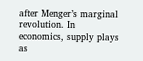after Menger’s marginal revolution. In economics, supply plays as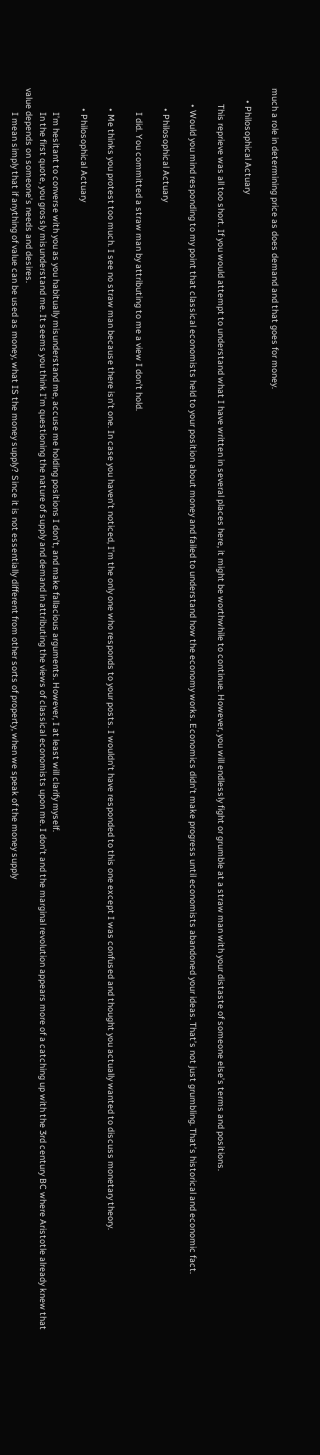much a role in determining price as does demand and that goes for money.

      • Philosophical Actuary

        This reprieve was all too short. If you would attempt to understand what I have written in several places here, it might be worthwhile to continue. However, you will endlessly fight or grumble at a straw man with your distaste of someone else’s terms and positions.

        • Would you mind responding to my point that classical economists held to your position about money and failed to understand how the economy works. Economics didn’t make progress until economists abandoned your ideas. That’s not just grumbling. That’s historical and economic fact.

          • Philosophical Actuary

            I did. You committed a straw man by attributing to me a view I don’t hold.

          • Me thinks you protest too much. I see no straw man because there isn’t one. In case you haven’t noticed, I’m the only one who responds to your posts. I wouldn’t have responded to this one except I was confused and thought you actually wanted to discuss monetary theory.

          • Philosophical Actuary

            I’m hesitant to converse with you as you habitually misunderstand me, accuse me holding positions I don’t, and make fallacious arguments. However, I at least will clarify myself.
            In the first quote, you grossly misunderstand me. It seems you think I’m questioning the nature of supply and demand in attributing the views of classical economists upon me. I don’t and the marginal revolution appears more of a catching up with the 3rd century BC where Aristotle already knew that value depends on someone’s needs and desires.
            I mean simply that if anything of value can be used as money, what IS the money supply? Since it is not essentially different from other sorts of property, when we speak of the money supply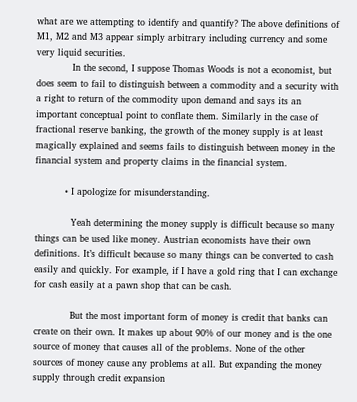what are we attempting to identify and quantify? The above definitions of M1, M2 and M3 appear simply arbitrary including currency and some very liquid securities.
            In the second, I suppose Thomas Woods is not a economist, but does seem to fail to distinguish between a commodity and a security with a right to return of the commodity upon demand and says its an important conceptual point to conflate them. Similarly in the case of fractional reserve banking, the growth of the money supply is at least magically explained and seems fails to distinguish between money in the financial system and property claims in the financial system.

          • I apologize for misunderstanding.

            Yeah determining the money supply is difficult because so many things can be used like money. Austrian economists have their own definitions. It’s difficult because so many things can be converted to cash easily and quickly. For example, if I have a gold ring that I can exchange for cash easily at a pawn shop that can be cash.

            But the most important form of money is credit that banks can create on their own. It makes up about 90% of our money and is the one source of money that causes all of the problems. None of the other sources of money cause any problems at all. But expanding the money supply through credit expansion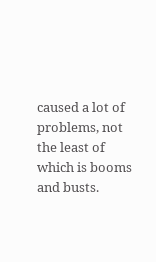caused a lot of problems, not the least of which is booms and busts.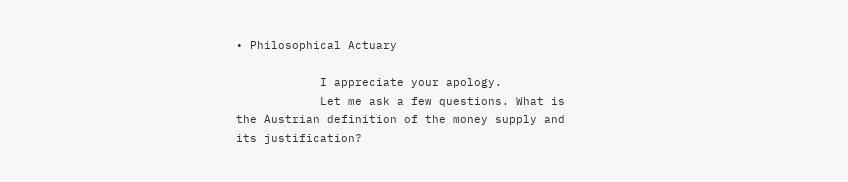• Philosophical Actuary

            I appreciate your apology.
            Let me ask a few questions. What is the Austrian definition of the money supply and its justification?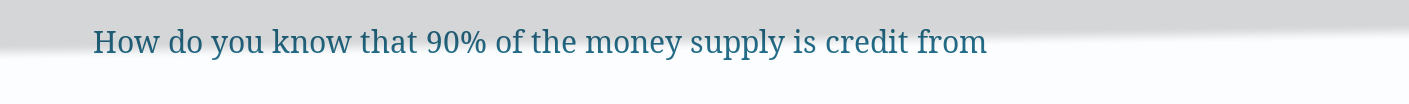How do you know that 90% of the money supply is credit from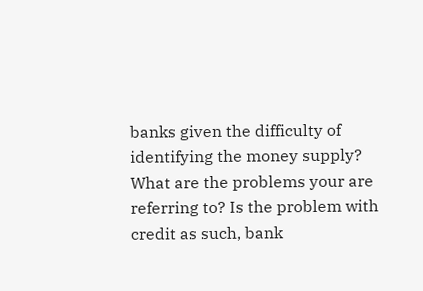banks given the difficulty of identifying the money supply? What are the problems your are referring to? Is the problem with credit as such, bank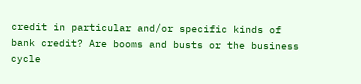credit in particular and/or specific kinds of bank credit? Are booms and busts or the business cycle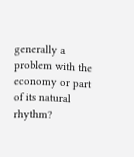generally a problem with the economy or part of its natural rhythm?